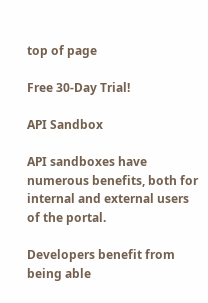top of page

Free 30-Day Trial!

API Sandbox

API sandboxes have numerous benefits, both for internal and external users of the portal.

Developers benefit from being able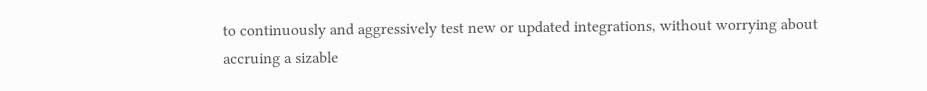to continuously and aggressively test new or updated integrations, without worrying about accruing a sizable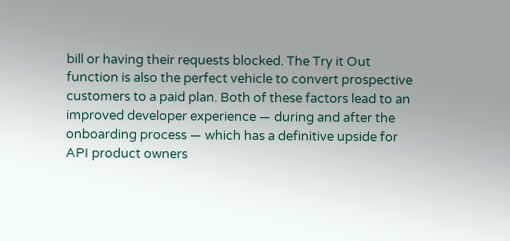bill or having their requests blocked. The Try it Out function is also the perfect vehicle to convert prospective customers to a paid plan. Both of these factors lead to an improved developer experience — during and after the onboarding process — which has a definitive upside for API product owners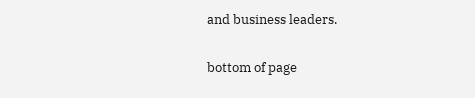and business leaders.

bottom of page